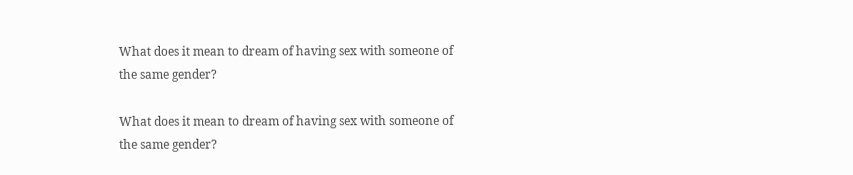What does it mean to dream of having sex with someone of the same gender?

What does it mean to dream of having sex with someone of the same gender?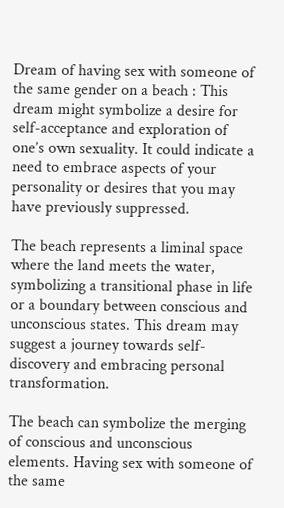Dream of having sex with someone of the same gender on a beach : This dream might symbolize a desire for self-acceptance and exploration of one’s own sexuality. It could indicate a need to embrace aspects of your personality or desires that you may have previously suppressed.

The beach represents a liminal space where the land meets the water, symbolizing a transitional phase in life or a boundary between conscious and unconscious states. This dream may suggest a journey towards self-discovery and embracing personal transformation.

The beach can symbolize the merging of conscious and unconscious elements. Having sex with someone of the same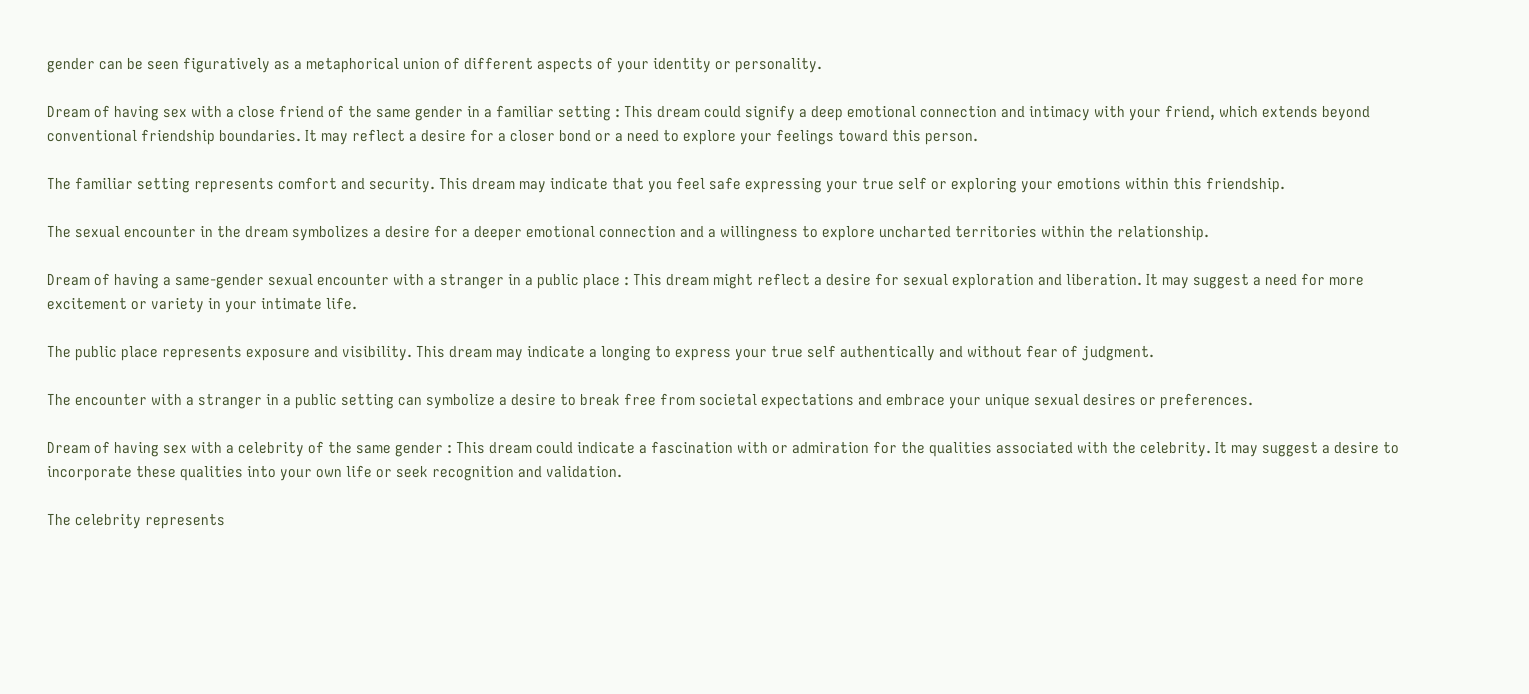gender can be seen figuratively as a metaphorical union of different aspects of your identity or personality.

Dream of having sex with a close friend of the same gender in a familiar setting : This dream could signify a deep emotional connection and intimacy with your friend, which extends beyond conventional friendship boundaries. It may reflect a desire for a closer bond or a need to explore your feelings toward this person.

The familiar setting represents comfort and security. This dream may indicate that you feel safe expressing your true self or exploring your emotions within this friendship.

The sexual encounter in the dream symbolizes a desire for a deeper emotional connection and a willingness to explore uncharted territories within the relationship.

Dream of having a same-gender sexual encounter with a stranger in a public place : This dream might reflect a desire for sexual exploration and liberation. It may suggest a need for more excitement or variety in your intimate life.

The public place represents exposure and visibility. This dream may indicate a longing to express your true self authentically and without fear of judgment.

The encounter with a stranger in a public setting can symbolize a desire to break free from societal expectations and embrace your unique sexual desires or preferences.

Dream of having sex with a celebrity of the same gender : This dream could indicate a fascination with or admiration for the qualities associated with the celebrity. It may suggest a desire to incorporate these qualities into your own life or seek recognition and validation.

The celebrity represents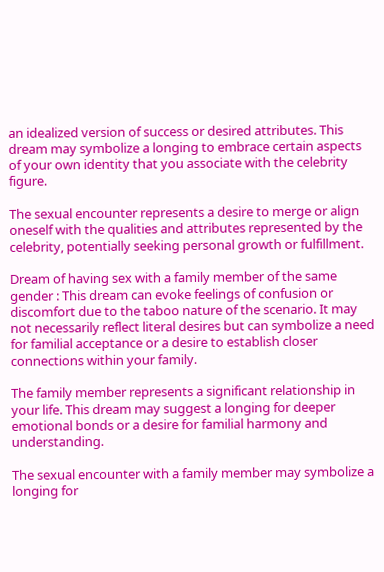an idealized version of success or desired attributes. This dream may symbolize a longing to embrace certain aspects of your own identity that you associate with the celebrity figure.

The sexual encounter represents a desire to merge or align oneself with the qualities and attributes represented by the celebrity, potentially seeking personal growth or fulfillment.

Dream of having sex with a family member of the same gender : This dream can evoke feelings of confusion or discomfort due to the taboo nature of the scenario. It may not necessarily reflect literal desires but can symbolize a need for familial acceptance or a desire to establish closer connections within your family.

The family member represents a significant relationship in your life. This dream may suggest a longing for deeper emotional bonds or a desire for familial harmony and understanding.

The sexual encounter with a family member may symbolize a longing for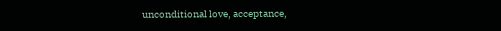unconditional love, acceptance,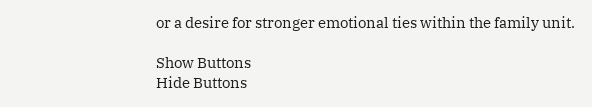or a desire for stronger emotional ties within the family unit.

Show Buttons
Hide Buttons